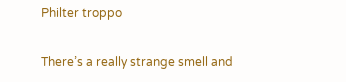Philter troppo

There’s a really strange smell and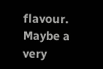flavour. Maybe a very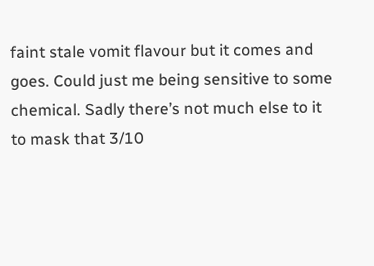faint stale vomit flavour but it comes and goes. Could just me being sensitive to some chemical. Sadly there’s not much else to it to mask that 3/10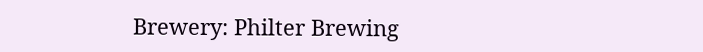Brewery: Philter Brewing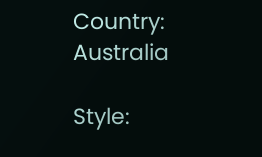Country: Australia

Style: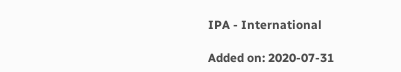IPA - International

Added on: 2020-07-31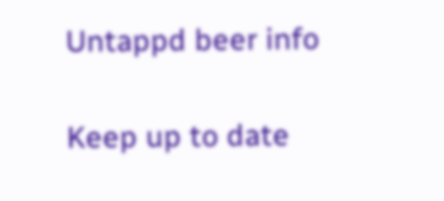Untappd beer info

Keep up to date